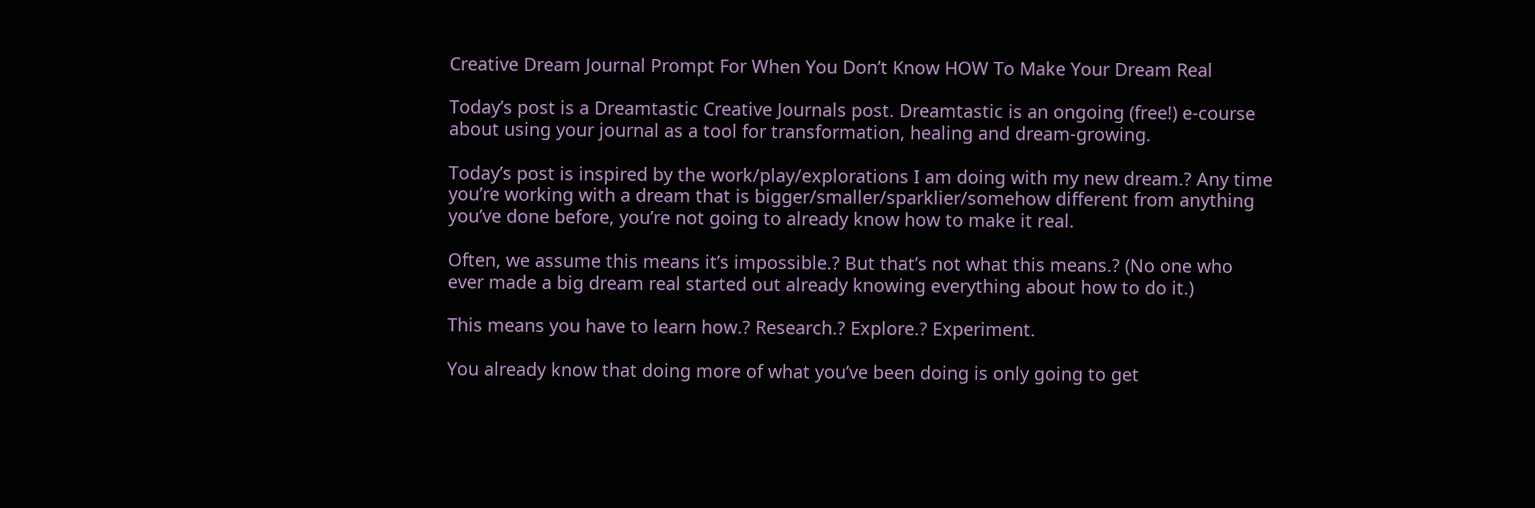Creative Dream Journal Prompt For When You Don’t Know HOW To Make Your Dream Real

Today’s post is a Dreamtastic Creative Journals post. Dreamtastic is an ongoing (free!) e-course about using your journal as a tool for transformation, healing and dream-growing.

Today’s post is inspired by the work/play/explorations I am doing with my new dream.? Any time you’re working with a dream that is bigger/smaller/sparklier/somehow different from anything you’ve done before, you’re not going to already know how to make it real.

Often, we assume this means it’s impossible.? But that’s not what this means.? (No one who ever made a big dream real started out already knowing everything about how to do it.)

This means you have to learn how.? Research.? Explore.? Experiment.

You already know that doing more of what you’ve been doing is only going to get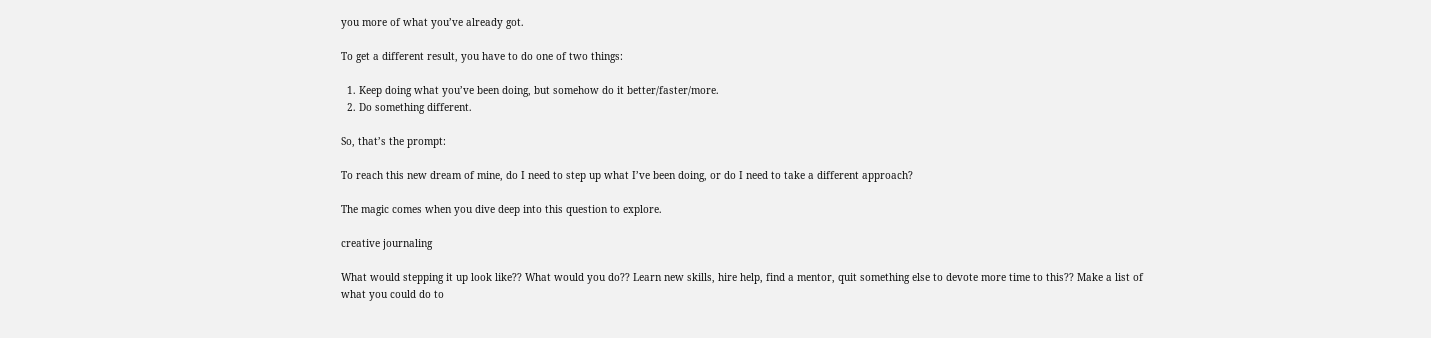you more of what you’ve already got.

To get a different result, you have to do one of two things:

  1. Keep doing what you’ve been doing, but somehow do it better/faster/more.
  2. Do something different.

So, that’s the prompt:

To reach this new dream of mine, do I need to step up what I’ve been doing, or do I need to take a different approach?

The magic comes when you dive deep into this question to explore.

creative journaling

What would stepping it up look like?? What would you do?? Learn new skills, hire help, find a mentor, quit something else to devote more time to this?? Make a list of what you could do to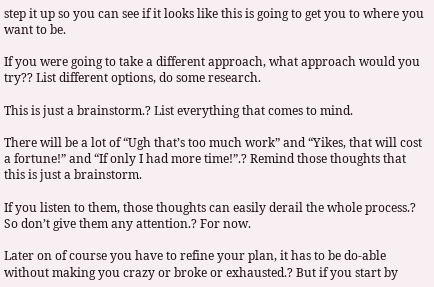step it up so you can see if it looks like this is going to get you to where you want to be.

If you were going to take a different approach, what approach would you try?? List different options, do some research.

This is just a brainstorm.? List everything that comes to mind.

There will be a lot of “Ugh that’s too much work” and “Yikes, that will cost a fortune!” and “If only I had more time!”.? Remind those thoughts that this is just a brainstorm.

If you listen to them, those thoughts can easily derail the whole process.? So don’t give them any attention.? For now.

Later on of course you have to refine your plan, it has to be do-able without making you crazy or broke or exhausted.? But if you start by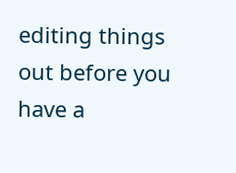editing things out before you have a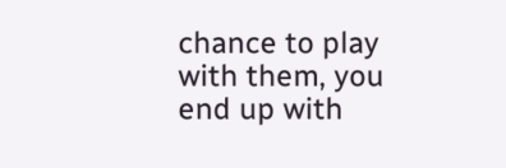chance to play with them, you end up with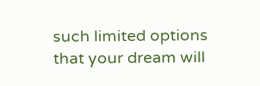such limited options that your dream will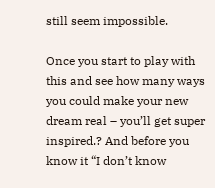still seem impossible.

Once you start to play with this and see how many ways you could make your new dream real – you’ll get super inspired.? And before you know it “I don’t know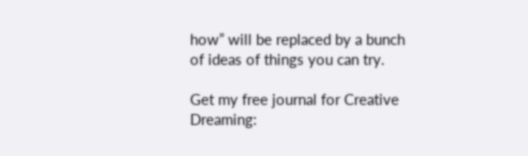how” will be replaced by a bunch of ideas of things you can try.

Get my free journal for Creative Dreaming: